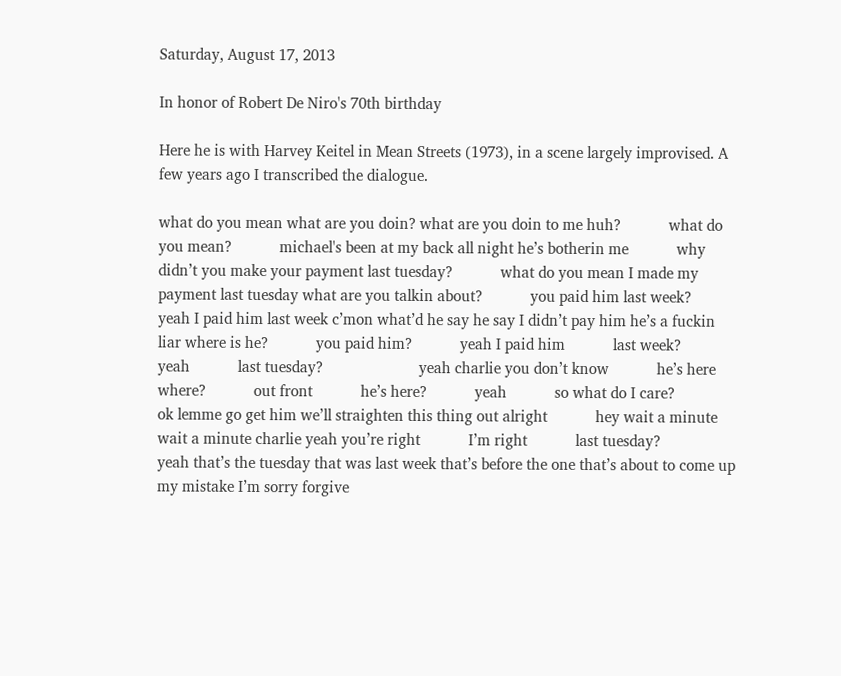Saturday, August 17, 2013

In honor of Robert De Niro's 70th birthday

Here he is with Harvey Keitel in Mean Streets (1973), in a scene largely improvised. A few years ago I transcribed the dialogue.

what do you mean what are you doin? what are you doin to me huh?            what do you mean?            michael's been at my back all night he’s botherin me            why didn’t you make your payment last tuesday?            what do you mean I made my payment last tuesday what are you talkin about?            you paid him last week?            yeah I paid him last week c’mon what’d he say he say I didn’t pay him he’s a fuckin liar where is he?            you paid him?            yeah I paid him            last week?            yeah            last tuesday?                        yeah charlie you don’t know            he’s here            where?            out front            he’s here?            yeah            so what do I care?            ok lemme go get him we’ll straighten this thing out alright            hey wait a minute wait a minute charlie yeah you’re right            I’m right            last tuesday?            yeah that’s the tuesday that was last week that’s before the one that’s about to come up            my mistake I’m sorry forgive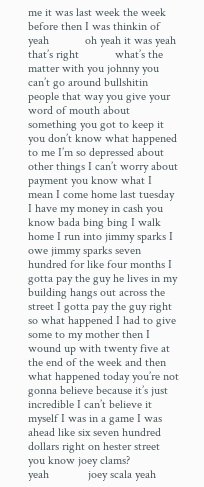me it was last week the week before then I was thinkin of yeah            oh yeah it was yeah            that’s right            what’s the matter with you johnny you can’t go around bullshitin people that way you give your word of mouth about something you got to keep it            you don’t know what happened to me I’m so depressed about other things I can’t worry about payment you know what I mean I come home last tuesday I have my money in cash you know bada bing bing I walk home I run into jimmy sparks I owe jimmy sparks seven hundred for like four months I gotta pay the guy he lives in my building hangs out across the street I gotta pay the guy right so what happened I had to give some to my mother then I wound up with twenty five at the end of the week and then what happened today you’re not gonna believe because it’s just incredible I can’t believe it myself I was in a game I was ahead like six seven hundred dollars right on hester street you know joey clams?            yeah             joey scala yeah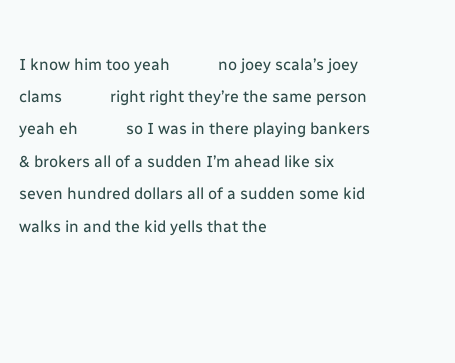I know him too yeah            no joey scala’s joey clams            right right they’re the same person yeah eh            so I was in there playing bankers & brokers all of a sudden I’m ahead like six seven hundred dollars all of a sudden some kid walks in and the kid yells that the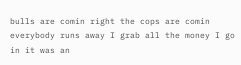bulls are comin right the cops are comin everybody runs away I grab all the money I go in it was an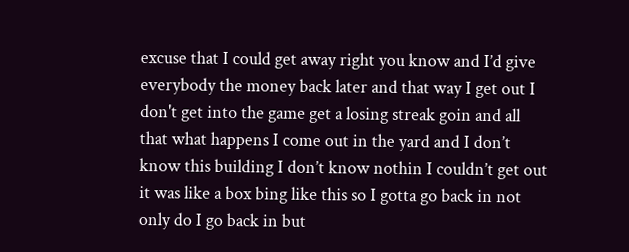excuse that I could get away right you know and I’d give everybody the money back later and that way I get out I don't get into the game get a losing streak goin and all that what happens I come out in the yard and I don’t know this building I don’t know nothin I couldn’t get out it was like a box bing like this so I gotta go back in not only do I go back in but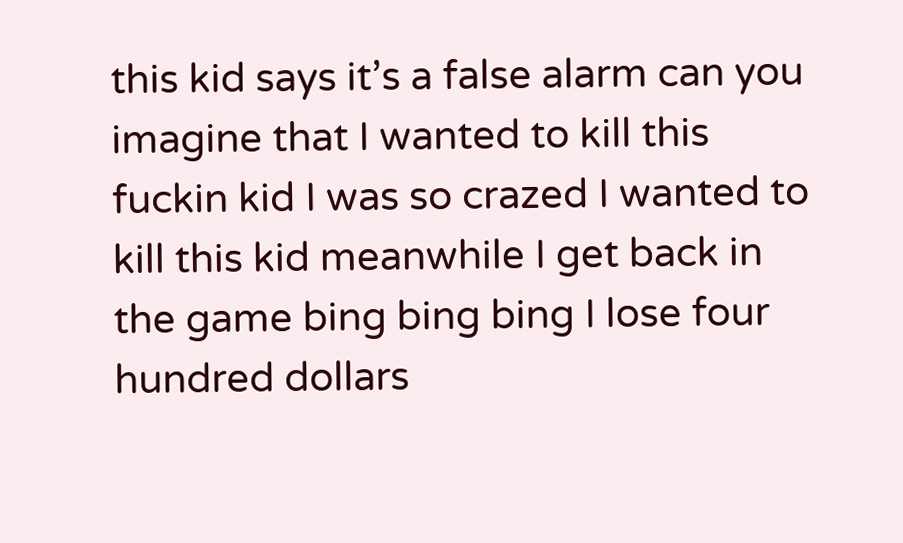this kid says it’s a false alarm can you imagine that I wanted to kill this fuckin kid I was so crazed I wanted to kill this kid meanwhile I get back in the game bing bing bing I lose four hundred dollars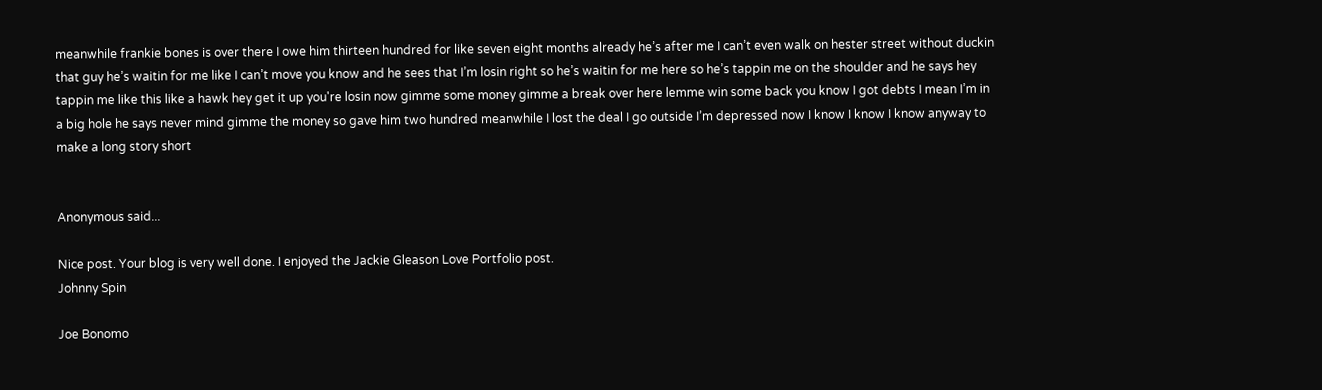meanwhile frankie bones is over there I owe him thirteen hundred for like seven eight months already he’s after me I can’t even walk on hester street without duckin that guy he’s waitin for me like I can’t move you know and he sees that I’m losin right so he’s waitin for me here so he’s tappin me on the shoulder and he says hey tappin me like this like a hawk hey get it up you're losin now gimme some money gimme a break over here lemme win some back you know I got debts I mean I’m in a big hole he says never mind gimme the money so gave him two hundred meanwhile I lost the deal I go outside I’m depressed now I know I know I know anyway to make a long story short


Anonymous said...

Nice post. Your blog is very well done. I enjoyed the Jackie Gleason Love Portfolio post.
Johnny Spin

Joe Bonomo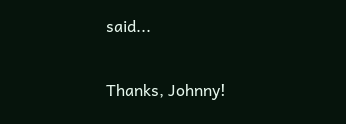said...

Thanks, Johnny!